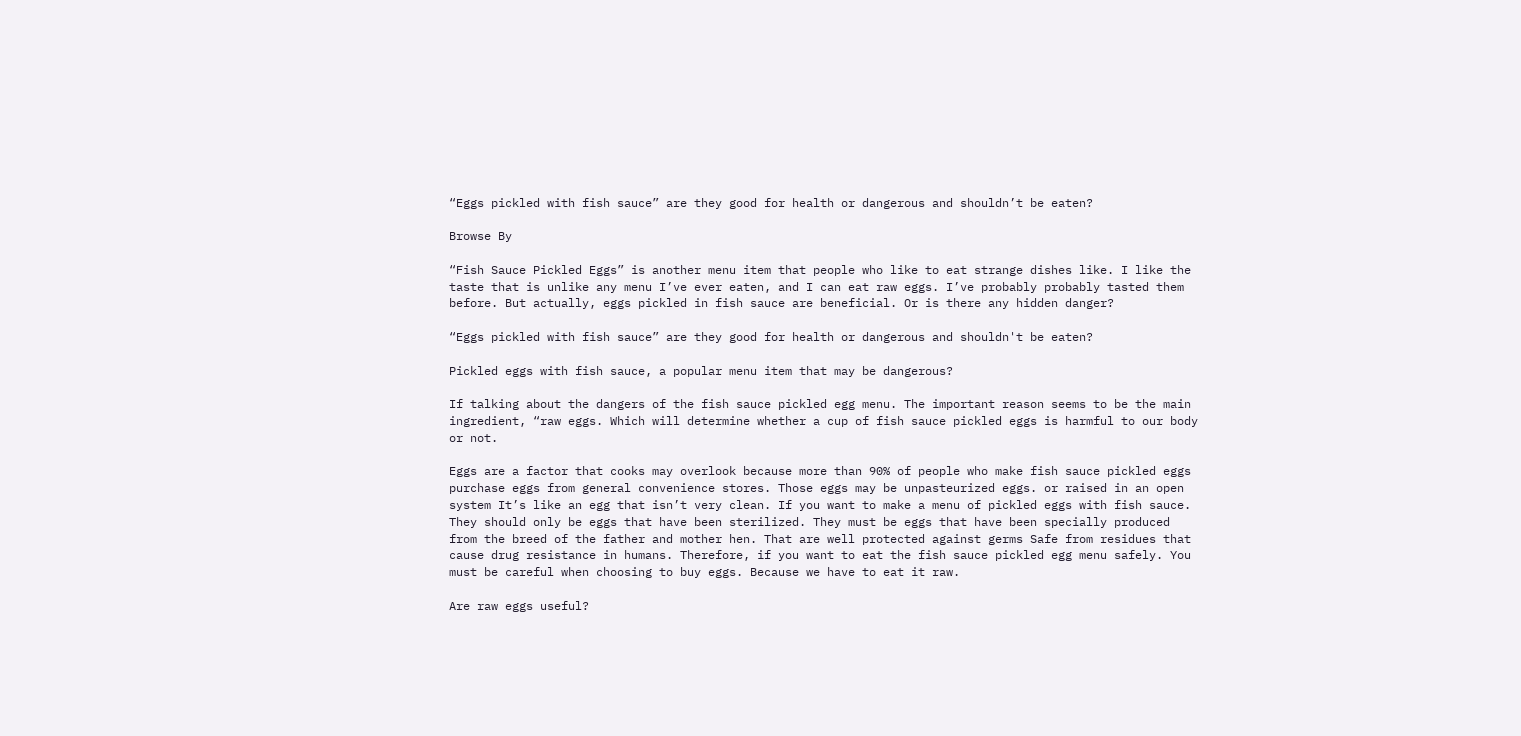“Eggs pickled with fish sauce” are they good for health or dangerous and shouldn’t be eaten?

Browse By

“Fish Sauce Pickled Eggs” is another menu item that people who like to eat strange dishes like. I like the taste that is unlike any menu I’ve ever eaten, and I can eat raw eggs. I’ve probably probably tasted them before. But actually, eggs pickled in fish sauce are beneficial. Or is there any hidden danger?

“Eggs pickled with fish sauce” are they good for health or dangerous and shouldn't be eaten?

Pickled eggs with fish sauce, a popular menu item that may be dangerous?

If talking about the dangers of the fish sauce pickled egg menu. The important reason seems to be the main ingredient, “raw eggs. Which will determine whether a cup of fish sauce pickled eggs is harmful to our body or not.

Eggs are a factor that cooks may overlook because more than 90% of people who make fish sauce pickled eggs purchase eggs from general convenience stores. Those eggs may be unpasteurized eggs. or raised in an open system It’s like an egg that isn’t very clean. If you want to make a menu of pickled eggs with fish sauce. They should only be eggs that have been sterilized. They must be eggs that have been specially produced from the breed of the father and mother hen. That are well protected against germs Safe from residues that cause drug resistance in humans. Therefore, if you want to eat the fish sauce pickled egg menu safely. You must be careful when choosing to buy eggs. Because we have to eat it raw.

Are raw eggs useful?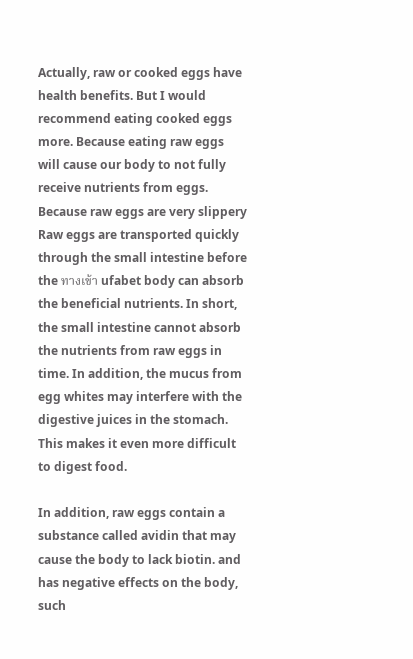Actually, raw or cooked eggs have health benefits. But I would recommend eating cooked eggs more. Because eating raw eggs will cause our body to not fully receive nutrients from eggs. Because raw eggs are very slippery Raw eggs are transported quickly through the small intestine before the ทางเข้า ufabet body can absorb the beneficial nutrients. In short, the small intestine cannot absorb the nutrients from raw eggs in time. In addition, the mucus from egg whites may interfere with the digestive juices in the stomach. This makes it even more difficult to digest food.

In addition, raw eggs contain a substance called avidin that may cause the body to lack biotin. and has negative effects on the body, such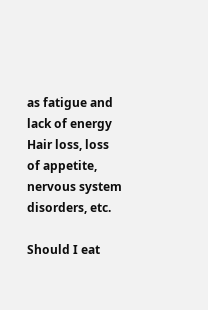as fatigue and lack of energy Hair loss, loss of appetite, nervous system disorders, etc.

Should I eat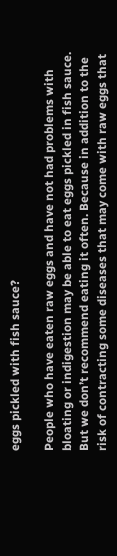eggs pickled with fish sauce?

People who have eaten raw eggs and have not had problems with bloating or indigestion may be able to eat eggs pickled in fish sauce. But we don’t recommend eating it often. Because in addition to the risk of contracting some diseases that may come with raw eggs that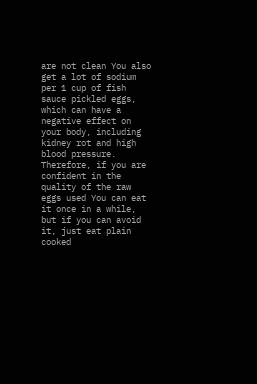are not clean You also get a lot of sodium per 1 cup of fish sauce pickled eggs, which can have a negative effect on your body, including kidney rot and high blood pressure. Therefore, if you are confident in the quality of the raw eggs used You can eat it once in a while, but if you can avoid it, just eat plain cooked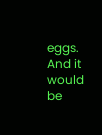eggs. And it would be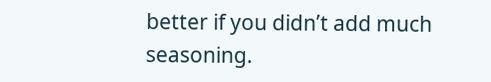better if you didn’t add much seasoning.